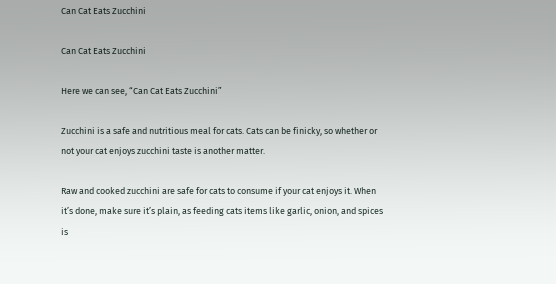Can Cat Eats Zucchini

Can Cat Eats Zucchini

Here we can see, “Can Cat Eats Zucchini”

Zucchini is a safe and nutritious meal for cats. Cats can be finicky, so whether or not your cat enjoys zucchini taste is another matter.

Raw and cooked zucchini are safe for cats to consume if your cat enjoys it. When it’s done, make sure it’s plain, as feeding cats items like garlic, onion, and spices is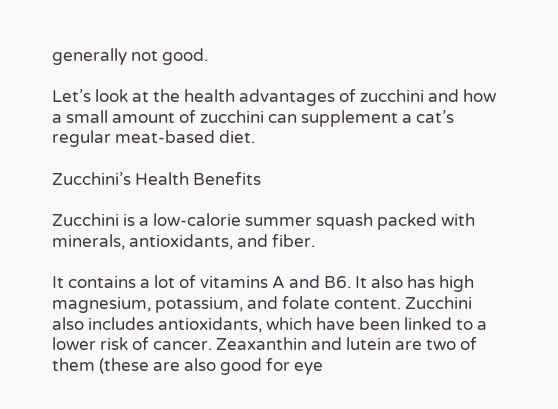generally not good.

Let’s look at the health advantages of zucchini and how a small amount of zucchini can supplement a cat’s regular meat-based diet.

Zucchini’s Health Benefits

Zucchini is a low-calorie summer squash packed with minerals, antioxidants, and fiber.

It contains a lot of vitamins A and B6. It also has high magnesium, potassium, and folate content. Zucchini also includes antioxidants, which have been linked to a lower risk of cancer. Zeaxanthin and lutein are two of them (these are also good for eye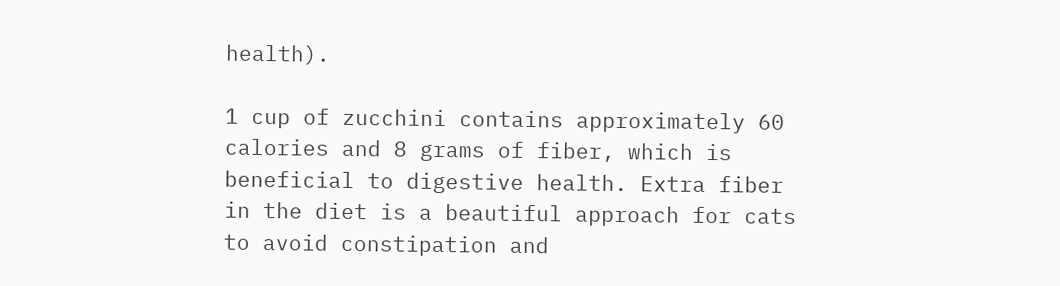health).

1 cup of zucchini contains approximately 60 calories and 8 grams of fiber, which is beneficial to digestive health. Extra fiber in the diet is a beautiful approach for cats to avoid constipation and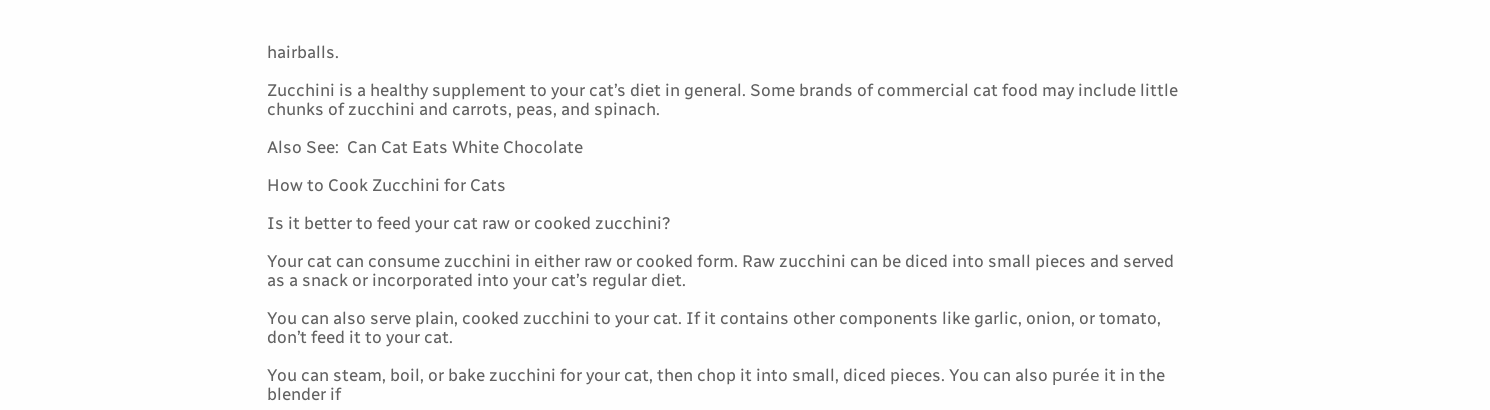hairballs.

Zucchini is a healthy supplement to your cat’s diet in general. Some brands of commercial cat food may include little chunks of zucchini and carrots, peas, and spinach.

Also See:  Can Cat Eats White Chocolate

How to Cook Zucchini for Cats

Is it better to feed your cat raw or cooked zucchini?

Your cat can consume zucchini in either raw or cooked form. Raw zucchini can be diced into small pieces and served as a snack or incorporated into your cat’s regular diet.

You can also serve plain, cooked zucchini to your cat. If it contains other components like garlic, onion, or tomato, don’t feed it to your cat.

You can steam, boil, or bake zucchini for your cat, then chop it into small, diced pieces. You can also purée it in the blender if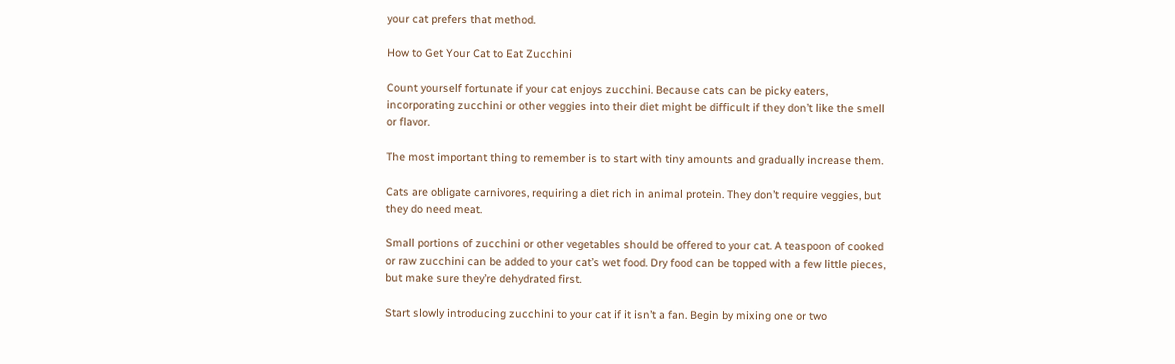your cat prefers that method.

How to Get Your Cat to Eat Zucchini

Count yourself fortunate if your cat enjoys zucchini. Because cats can be picky eaters, incorporating zucchini or other veggies into their diet might be difficult if they don’t like the smell or flavor.

The most important thing to remember is to start with tiny amounts and gradually increase them.

Cats are obligate carnivores, requiring a diet rich in animal protein. They don’t require veggies, but they do need meat.

Small portions of zucchini or other vegetables should be offered to your cat. A teaspoon of cooked or raw zucchini can be added to your cat’s wet food. Dry food can be topped with a few little pieces, but make sure they’re dehydrated first.

Start slowly introducing zucchini to your cat if it isn’t a fan. Begin by mixing one or two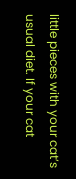little pieces with your cat’s usual diet. If your cat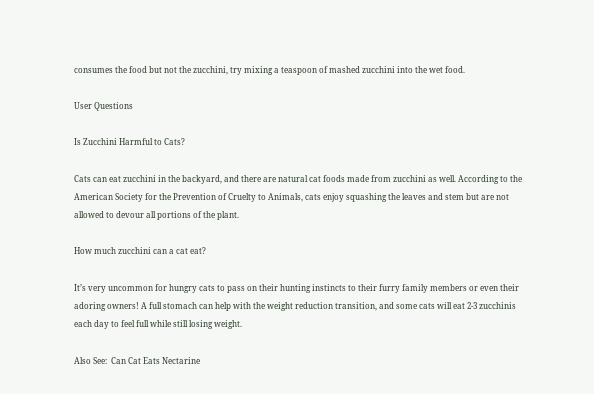consumes the food but not the zucchini, try mixing a teaspoon of mashed zucchini into the wet food.

User Questions

Is Zucchini Harmful to Cats?

Cats can eat zucchini in the backyard, and there are natural cat foods made from zucchini as well. According to the American Society for the Prevention of Cruelty to Animals, cats enjoy squashing the leaves and stem but are not allowed to devour all portions of the plant.

How much zucchini can a cat eat?

It’s very uncommon for hungry cats to pass on their hunting instincts to their furry family members or even their adoring owners! A full stomach can help with the weight reduction transition, and some cats will eat 2-3 zucchinis each day to feel full while still losing weight.

Also See:  Can Cat Eats Nectarine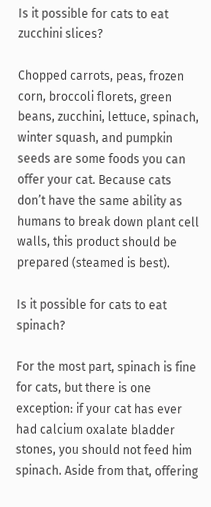Is it possible for cats to eat zucchini slices?

Chopped carrots, peas, frozen corn, broccoli florets, green beans, zucchini, lettuce, spinach, winter squash, and pumpkin seeds are some foods you can offer your cat. Because cats don’t have the same ability as humans to break down plant cell walls, this product should be prepared (steamed is best).

Is it possible for cats to eat spinach?

For the most part, spinach is fine for cats, but there is one exception: if your cat has ever had calcium oxalate bladder stones, you should not feed him spinach. Aside from that, offering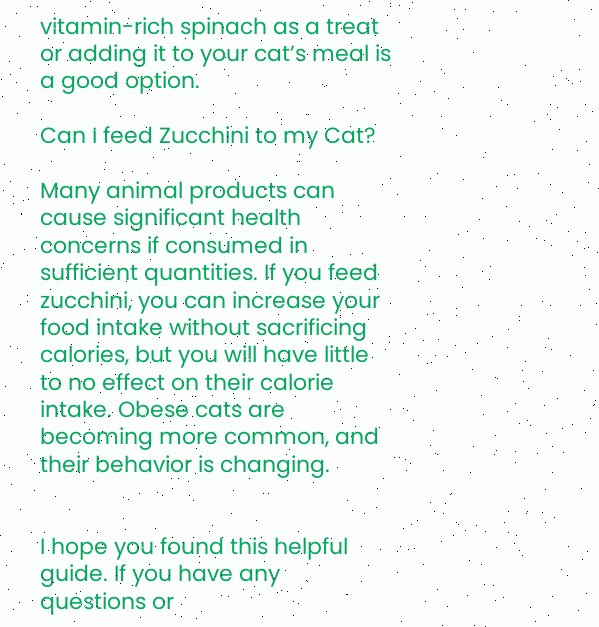vitamin-rich spinach as a treat or adding it to your cat’s meal is a good option.

Can I feed Zucchini to my Cat?

Many animal products can cause significant health concerns if consumed in sufficient quantities. If you feed zucchini, you can increase your food intake without sacrificing calories, but you will have little to no effect on their calorie intake. Obese cats are becoming more common, and their behavior is changing.


I hope you found this helpful guide. If you have any questions or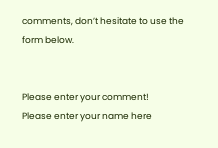comments, don’t hesitate to use the form below.


Please enter your comment!
Please enter your name here